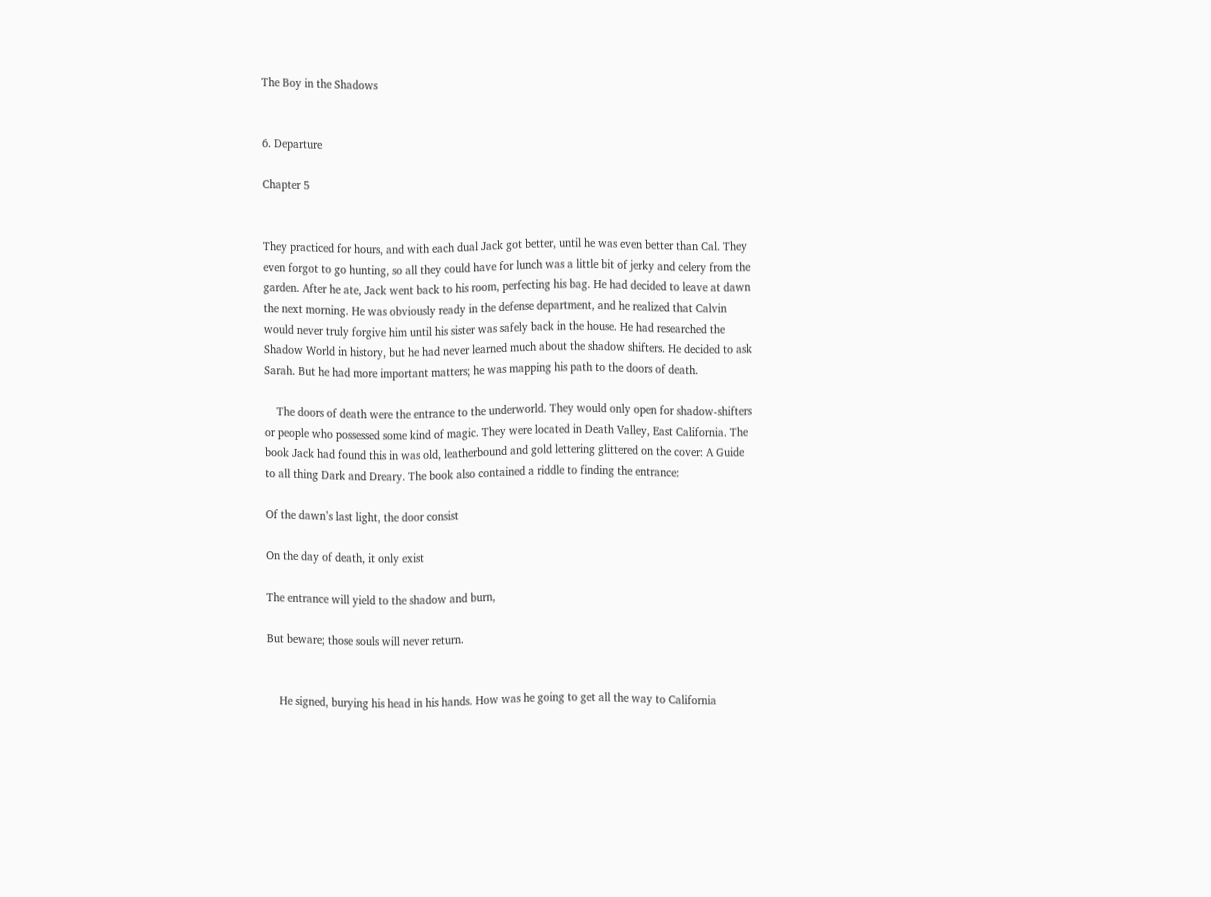The Boy in the Shadows


6. Departure

Chapter 5


They practiced for hours, and with each dual Jack got better, until he was even better than Cal. They even forgot to go hunting, so all they could have for lunch was a little bit of jerky and celery from the garden. After he ate, Jack went back to his room, perfecting his bag. He had decided to leave at dawn the next morning. He was obviously ready in the defense department, and he realized that Calvin would never truly forgive him until his sister was safely back in the house. He had researched the Shadow World in history, but he had never learned much about the shadow shifters. He decided to ask Sarah. But he had more important matters; he was mapping his path to the doors of death.

    The doors of death were the entrance to the underworld. They would only open for shadow-shifters or people who possessed some kind of magic. They were located in Death Valley, East California. The book Jack had found this in was old, leatherbound and gold lettering glittered on the cover: A Guide to all thing Dark and Dreary. The book also contained a riddle to finding the entrance:

Of the dawn’s last light, the door consist

On the day of death, it only exist

The entrance will yield to the shadow and burn,

But beware; those souls will never return.


    He signed, burying his head in his hands. How was he going to get all the way to California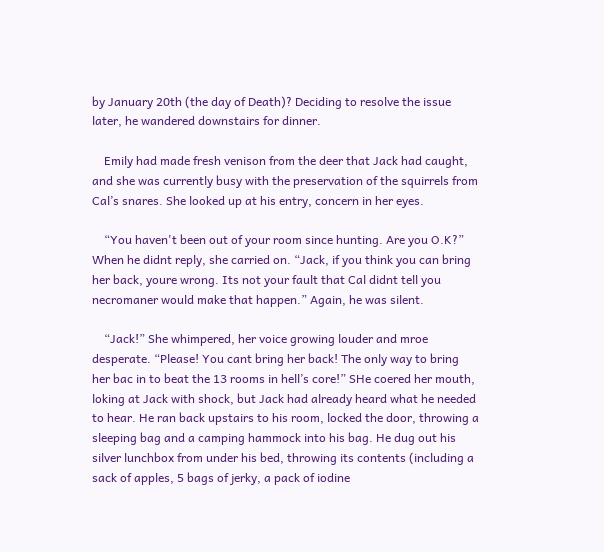by January 20th (the day of Death)? Deciding to resolve the issue later, he wandered downstairs for dinner.

    Emily had made fresh venison from the deer that Jack had caught, and she was currently busy with the preservation of the squirrels from Cal’s snares. She looked up at his entry, concern in her eyes.

    “You haven't been out of your room since hunting. Are you O.K?” When he didnt reply, she carried on. “Jack, if you think you can bring her back, youre wrong. Its not your fault that Cal didnt tell you necromaner would make that happen.” Again, he was silent.

    “Jack!” She whimpered, her voice growing louder and mroe desperate. “Please! You cant bring her back! The only way to bring her bac in to beat the 13 rooms in hell’s core!” SHe coered her mouth, loking at Jack with shock, but Jack had already heard what he needed to hear. He ran back upstairs to his room, locked the door, throwing a sleeping bag and a camping hammock into his bag. He dug out his silver lunchbox from under his bed, throwing its contents (including a sack of apples, 5 bags of jerky, a pack of iodine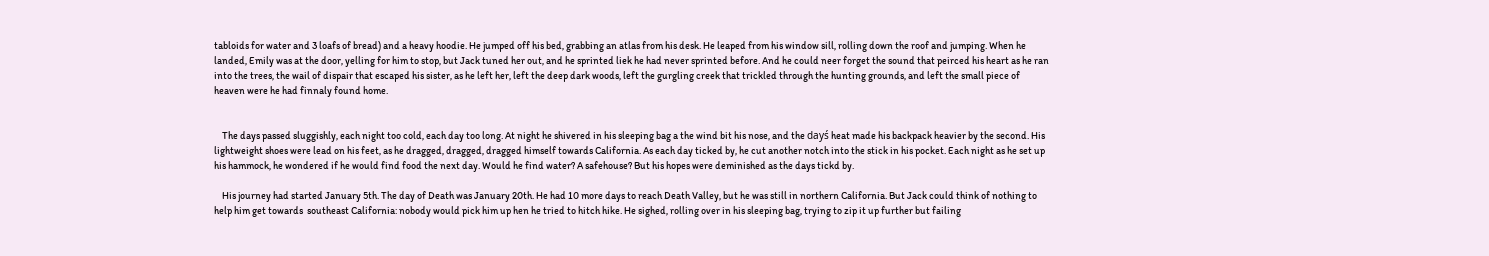tabloids for water and 3 loafs of bread) and a heavy hoodie. He jumped off his bed, grabbing an atlas from his desk. He leaped from his window sill, rolling down the roof and jumping. When he landed, Emily was at the door, yelling for him to stop, but Jack tuned her out, and he sprinted liek he had never sprinted before. And he could neer forget the sound that peirced his heart as he ran into the trees, the wail of dispair that escaped his sister, as he left her, left the deep dark woods, left the gurgling creek that trickled through the hunting grounds, and left the small piece of heaven were he had finnaly found home.


    The days passed sluggishly, each night too cold, each day too long. At night he shivered in his sleeping bag a the wind bit his nose, and the dayś heat made his backpack heavier by the second. His lightweight shoes were lead on his feet, as he dragged, dragged, dragged himself towards California. As each day ticked by, he cut another notch into the stick in his pocket. Each night as he set up his hammock, he wondered if he would find food the next day. Would he find water? A safehouse? But his hopes were deminished as the days tickd by.

    His journey had started January 5th. The day of Death was January 20th. He had 10 more days to reach Death Valley, but he was still in northern California. But Jack could think of nothing to help him get towards  southeast California: nobody would pick him up hen he tried to hitch hike. He sighed, rolling over in his sleeping bag, trying to zip it up further but failing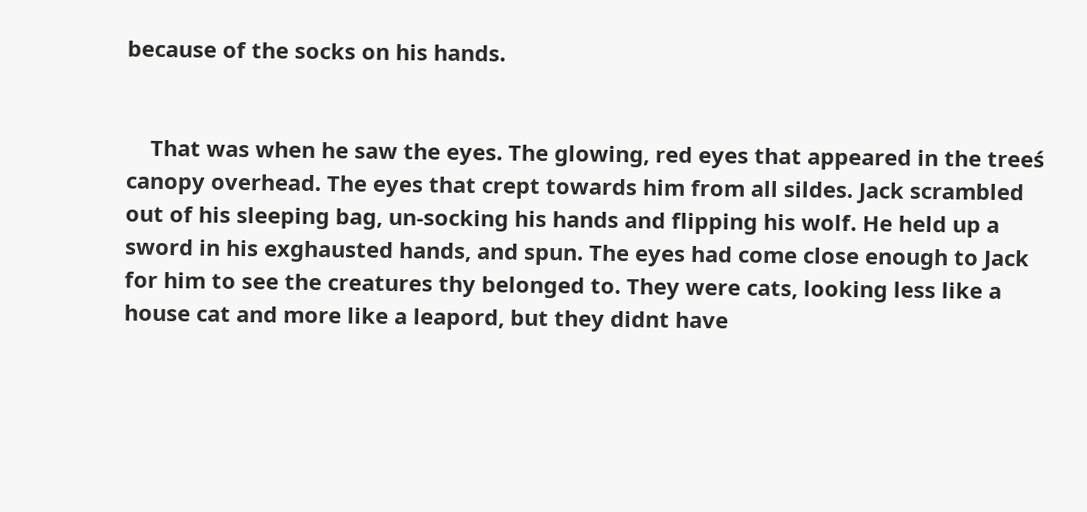because of the socks on his hands.


    That was when he saw the eyes. The glowing, red eyes that appeared in the treeś canopy overhead. The eyes that crept towards him from all sildes. Jack scrambled out of his sleeping bag, un-socking his hands and flipping his wolf. He held up a sword in his exghausted hands, and spun. The eyes had come close enough to Jack for him to see the creatures thy belonged to. They were cats, looking less like a house cat and more like a leapord, but they didnt have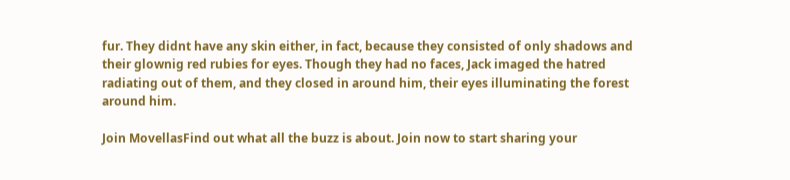fur. They didnt have any skin either, in fact, because they consisted of only shadows and their glownig red rubies for eyes. Though they had no faces, Jack imaged the hatred radiating out of them, and they closed in around him, their eyes illuminating the forest around him.

Join MovellasFind out what all the buzz is about. Join now to start sharing your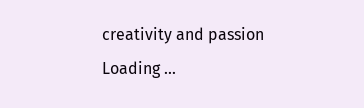creativity and passion
Loading ...